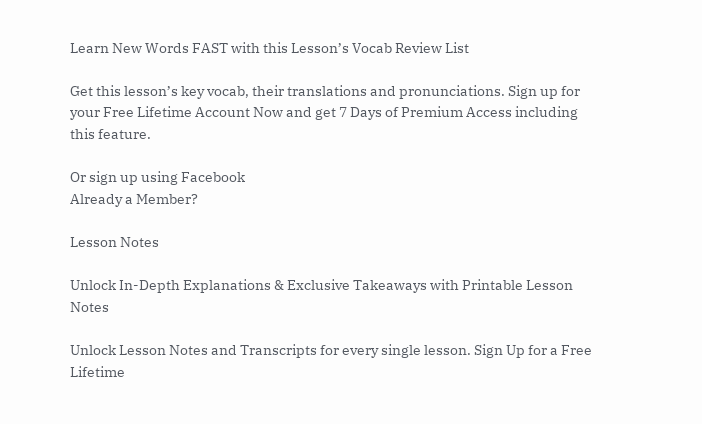Learn New Words FAST with this Lesson’s Vocab Review List

Get this lesson’s key vocab, their translations and pronunciations. Sign up for your Free Lifetime Account Now and get 7 Days of Premium Access including this feature.

Or sign up using Facebook
Already a Member?

Lesson Notes

Unlock In-Depth Explanations & Exclusive Takeaways with Printable Lesson Notes

Unlock Lesson Notes and Transcripts for every single lesson. Sign Up for a Free Lifetime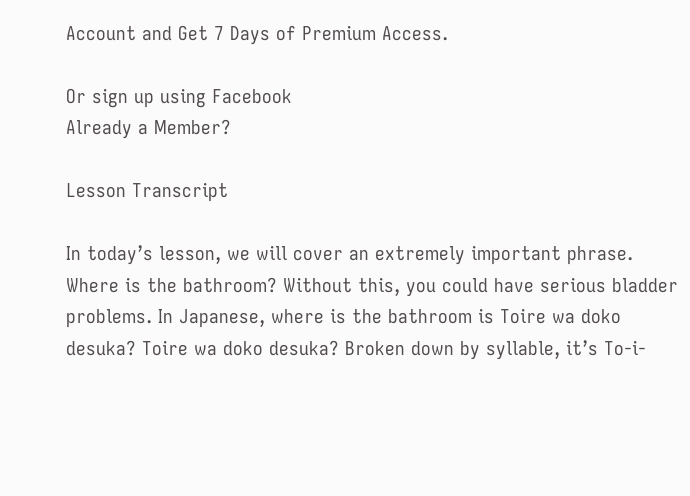Account and Get 7 Days of Premium Access.

Or sign up using Facebook
Already a Member?

Lesson Transcript

In today’s lesson, we will cover an extremely important phrase. Where is the bathroom? Without this, you could have serious bladder problems. In Japanese, where is the bathroom is Toire wa doko desuka? Toire wa doko desuka? Broken down by syllable, it’s To-i-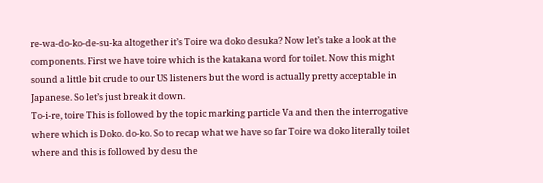re-wa-do-ko-de-su-ka altogether it’s Toire wa doko desuka? Now let’s take a look at the components. First we have toire which is the katakana word for toilet. Now this might sound a little bit crude to our US listeners but the word is actually pretty acceptable in Japanese. So let’s just break it down.
To-i-re, toire This is followed by the topic marking particle Va and then the interrogative where which is Doko. do-ko. So to recap what we have so far Toire wa doko literally toilet where and this is followed by desu the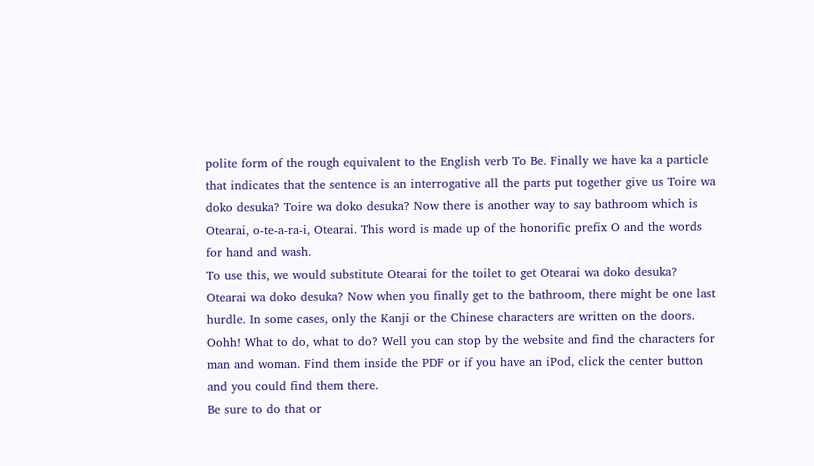polite form of the rough equivalent to the English verb To Be. Finally we have ka a particle that indicates that the sentence is an interrogative all the parts put together give us Toire wa doko desuka? Toire wa doko desuka? Now there is another way to say bathroom which is Otearai, o-te-a-ra-i, Otearai. This word is made up of the honorific prefix O and the words for hand and wash.
To use this, we would substitute Otearai for the toilet to get Otearai wa doko desuka? Otearai wa doko desuka? Now when you finally get to the bathroom, there might be one last hurdle. In some cases, only the Kanji or the Chinese characters are written on the doors. Oohh! What to do, what to do? Well you can stop by the website and find the characters for man and woman. Find them inside the PDF or if you have an iPod, click the center button and you could find them there.
Be sure to do that or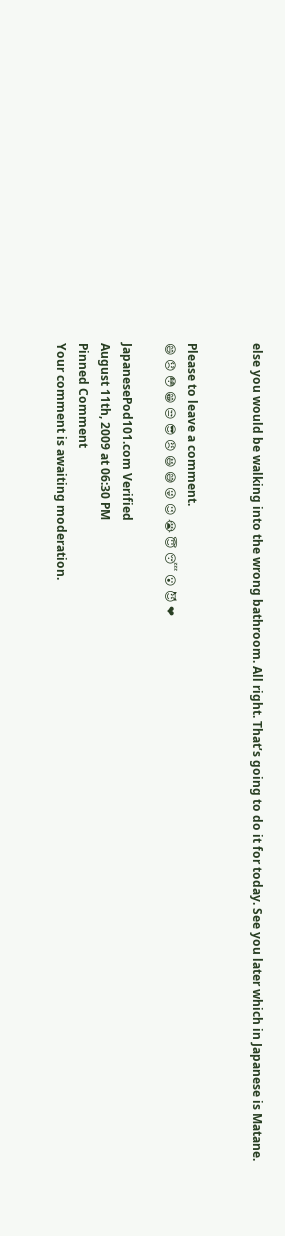else you would be walking into the wrong bathroom. All right. That’s going to do it for today. See you later which in Japanese is Matane.


Please to leave a comment.
😄 😞 😳 😁 😒 😎 😠 😆 😅 😜 😉 😭 😇 😴 😮 😈 ❤

JapanesePod101.com Verified
August 11th, 2009 at 06:30 PM
Pinned Comment
Your comment is awaiting moderation.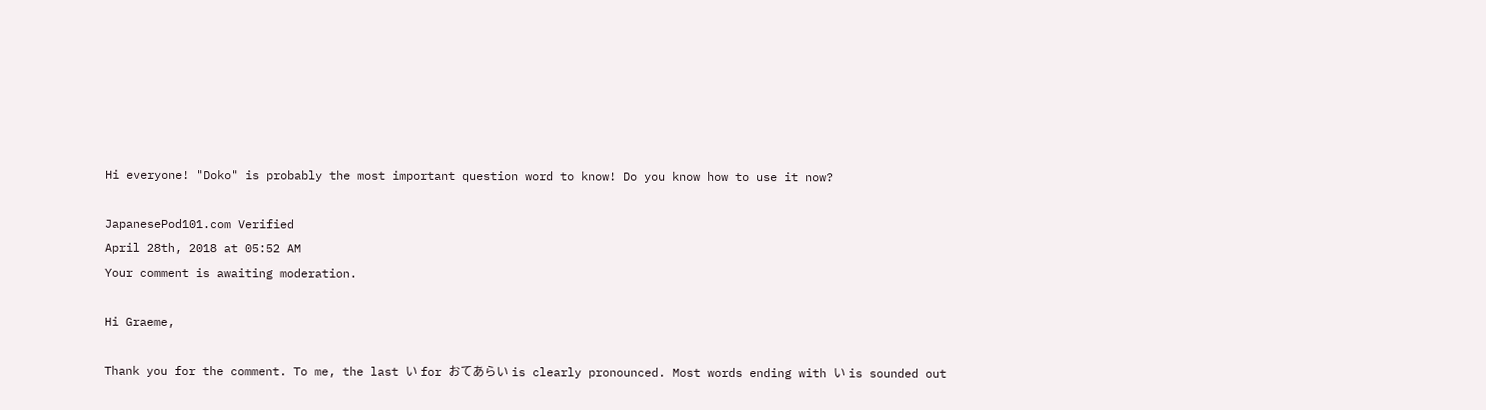Hi everyone! "Doko" is probably the most important question word to know! Do you know how to use it now?

JapanesePod101.com Verified
April 28th, 2018 at 05:52 AM
Your comment is awaiting moderation.

Hi Graeme,

Thank you for the comment. To me, the last い for おてあらい is clearly pronounced. Most words ending with い is sounded out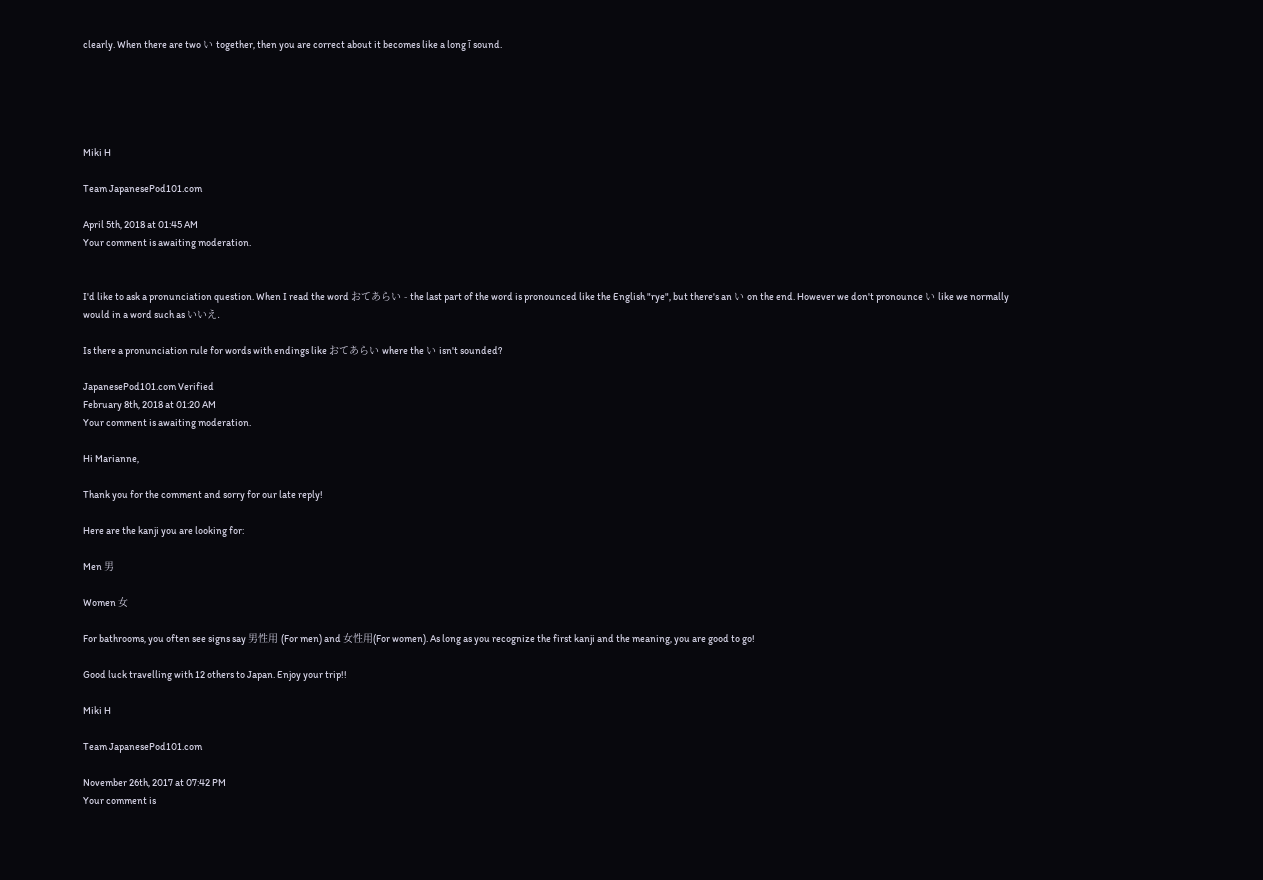clearly. When there are two い together, then you are correct about it becomes like a long ī sound.





Miki H

Team JapanesePod101.com

April 5th, 2018 at 01:45 AM
Your comment is awaiting moderation.


I'd like to ask a pronunciation question. When I read the word おてあらい - the last part of the word is pronounced like the English "rye", but there's an い on the end. However we don't pronounce い like we normally would in a word such as いいえ.

Is there a pronunciation rule for words with endings like おてあらい where the い isn't sounded?

JapanesePod101.com Verified
February 8th, 2018 at 01:20 AM
Your comment is awaiting moderation.

Hi Marianne,

Thank you for the comment and sorry for our late reply!

Here are the kanji you are looking for:

Men 男

Women 女

For bathrooms, you often see signs say 男性用 (For men) and 女性用(For women). As long as you recognize the first kanji and the meaning, you are good to go!

Good luck travelling with 12 others to Japan. Enjoy your trip!!

Miki H

Team JapanesePod101.com

November 26th, 2017 at 07:42 PM
Your comment is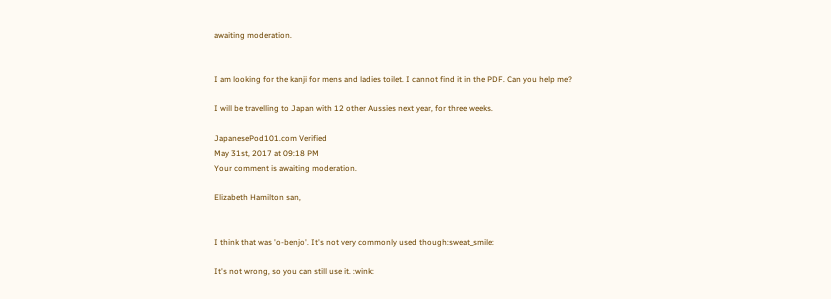awaiting moderation.


I am looking for the kanji for mens and ladies toilet. I cannot find it in the PDF. Can you help me?

I will be travelling to Japan with 12 other Aussies next year, for three weeks.

JapanesePod101.com Verified
May 31st, 2017 at 09:18 PM
Your comment is awaiting moderation.

Elizabeth Hamilton san,


I think that was 'o-benjo'. It's not very commonly used though:sweat_smile:

It's not wrong, so you can still use it. :wink: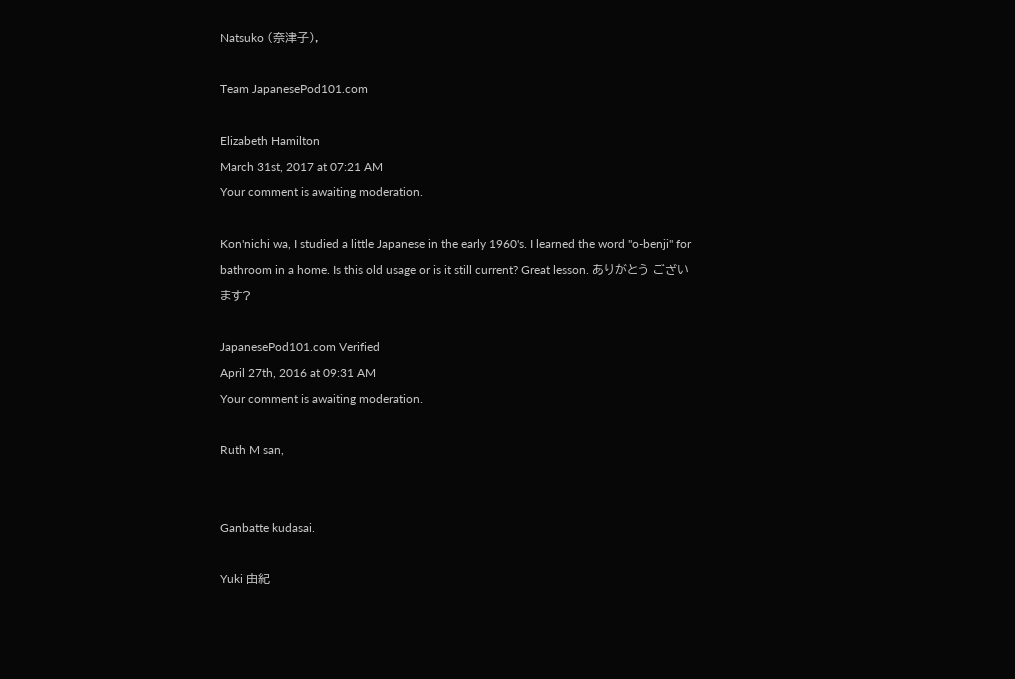Natsuko (奈津子),

Team JapanesePod101.com

Elizabeth Hamilton
March 31st, 2017 at 07:21 AM
Your comment is awaiting moderation.

Kon'nichi wa, I studied a little Japanese in the early 1960's. I learned the word "o-benji" for bathroom in a home. Is this old usage or is it still current? Great lesson. ありがとう ございます?

JapanesePod101.com Verified
April 27th, 2016 at 09:31 AM
Your comment is awaiting moderation.

Ruth M san,


Ganbatte kudasai.

Yuki 由紀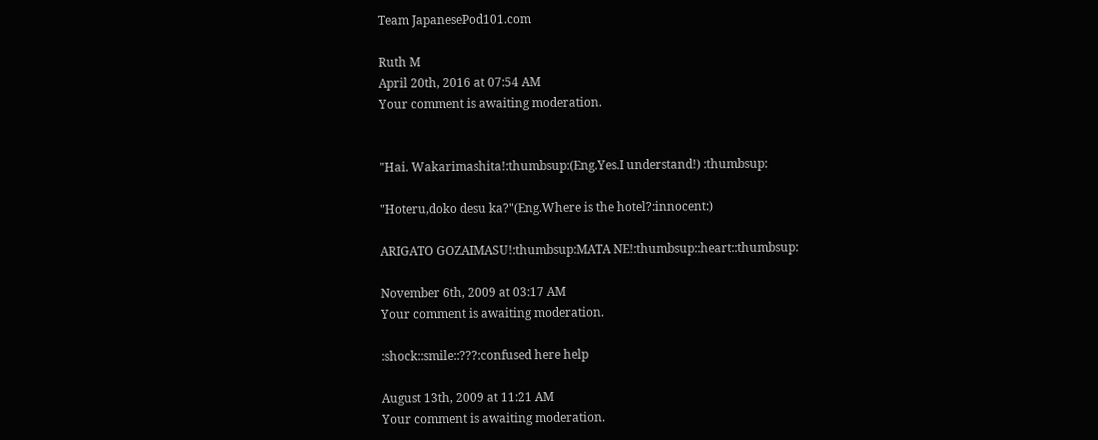Team JapanesePod101.com

Ruth M
April 20th, 2016 at 07:54 AM
Your comment is awaiting moderation.


"Hai. Wakarimashita!:thumbsup:(Eng.Yes.I understand!) :thumbsup:

"Hoteru,doko desu ka?"(Eng.Where is the hotel?:innocent:)

ARIGATO GOZAIMASU!:thumbsup:MATA NE!:thumbsup::heart::thumbsup:

November 6th, 2009 at 03:17 AM
Your comment is awaiting moderation.

:shock::smile::???:confused here help

August 13th, 2009 at 11:21 AM
Your comment is awaiting moderation.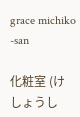grace michiko -san

化粧室 (けしょうし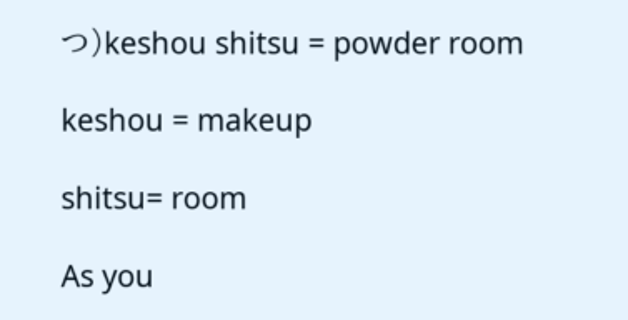つ)keshou shitsu = powder room

keshou = makeup

shitsu= room

As you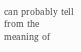can probably tell from the meaning of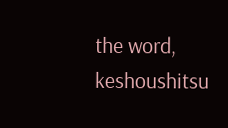the word, keshoushitsu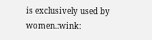is exclusively used by women.:wink: